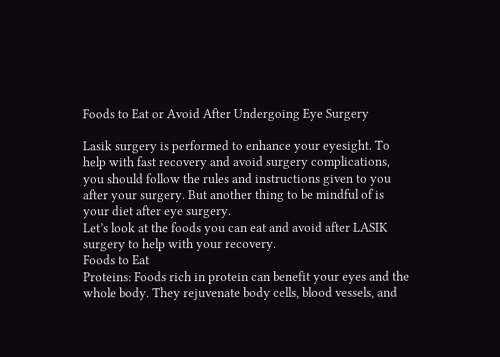Foods to Eat or Avoid After Undergoing Eye Surgery

Lasik surgery is performed to enhance your eyesight. To help with fast recovery and avoid surgery complications, you should follow the rules and instructions given to you after your surgery. But another thing to be mindful of is your diet after eye surgery.
Let’s look at the foods you can eat and avoid after LASIK surgery to help with your recovery.
Foods to Eat
Proteins: Foods rich in protein can benefit your eyes and the whole body. They rejuvenate body cells, blood vessels, and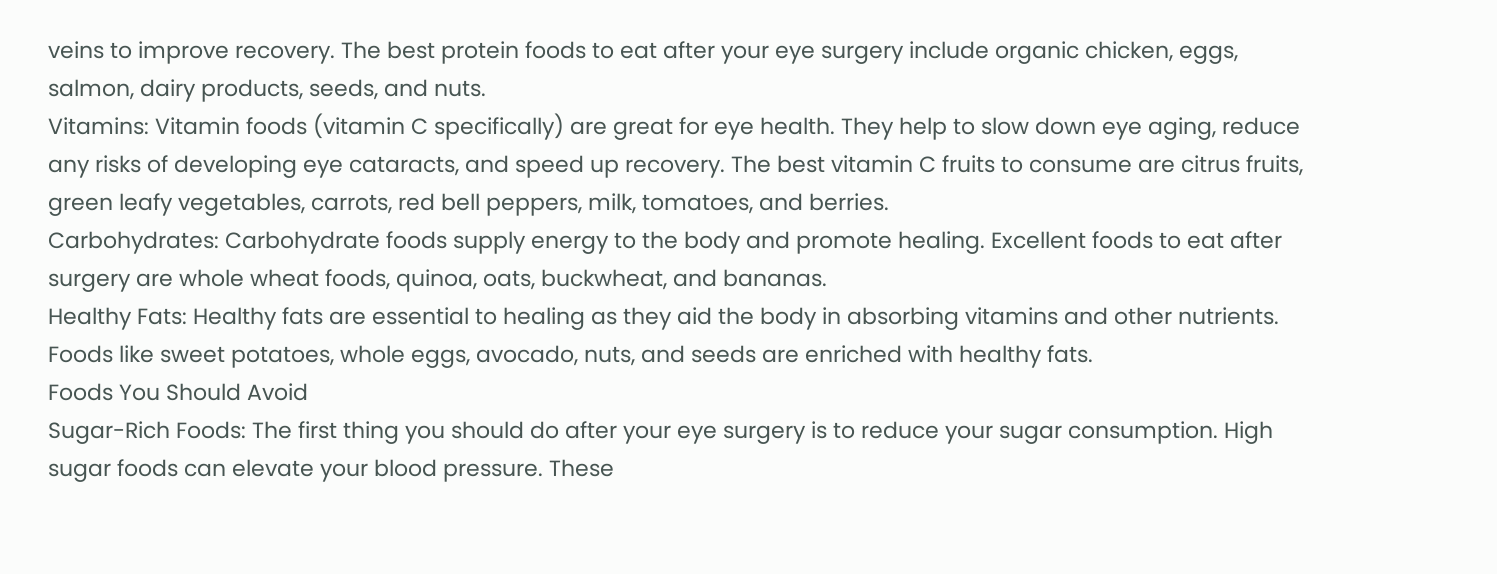veins to improve recovery. The best protein foods to eat after your eye surgery include organic chicken, eggs, salmon, dairy products, seeds, and nuts.
Vitamins: Vitamin foods (vitamin C specifically) are great for eye health. They help to slow down eye aging, reduce any risks of developing eye cataracts, and speed up recovery. The best vitamin C fruits to consume are citrus fruits, green leafy vegetables, carrots, red bell peppers, milk, tomatoes, and berries.
Carbohydrates: Carbohydrate foods supply energy to the body and promote healing. Excellent foods to eat after surgery are whole wheat foods, quinoa, oats, buckwheat, and bananas.
Healthy Fats: Healthy fats are essential to healing as they aid the body in absorbing vitamins and other nutrients. Foods like sweet potatoes, whole eggs, avocado, nuts, and seeds are enriched with healthy fats.
Foods You Should Avoid
Sugar-Rich Foods: The first thing you should do after your eye surgery is to reduce your sugar consumption. High sugar foods can elevate your blood pressure. These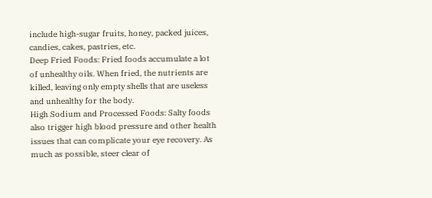include high-sugar fruits, honey, packed juices, candies, cakes, pastries, etc.
Deep Fried Foods: Fried foods accumulate a lot of unhealthy oils. When fried, the nutrients are killed, leaving only empty shells that are useless and unhealthy for the body.
High Sodium and Processed Foods: Salty foods also trigger high blood pressure and other health issues that can complicate your eye recovery. As much as possible, steer clear of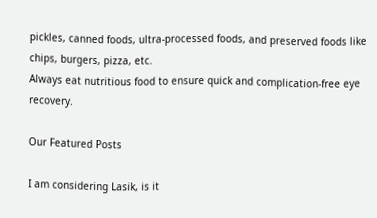pickles, canned foods, ultra-processed foods, and preserved foods like chips, burgers, pizza, etc.
Always eat nutritious food to ensure quick and complication-free eye recovery.

Our Featured Posts

I am considering Lasik, is it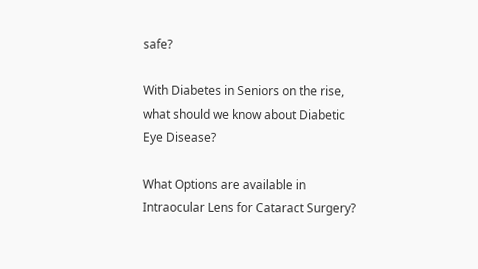safe?

With Diabetes in Seniors on the rise, what should we know about Diabetic Eye Disease?

What Options are available in Intraocular Lens for Cataract Surgery?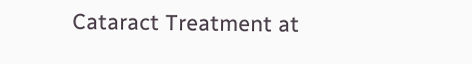Cataract Treatment at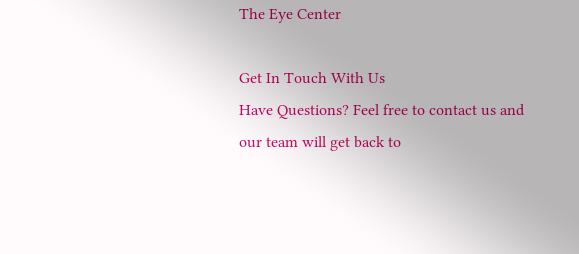The Eye Center

Get In Touch With Us
Have Questions? Feel free to contact us and our team will get back to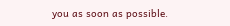you as soon as possible.